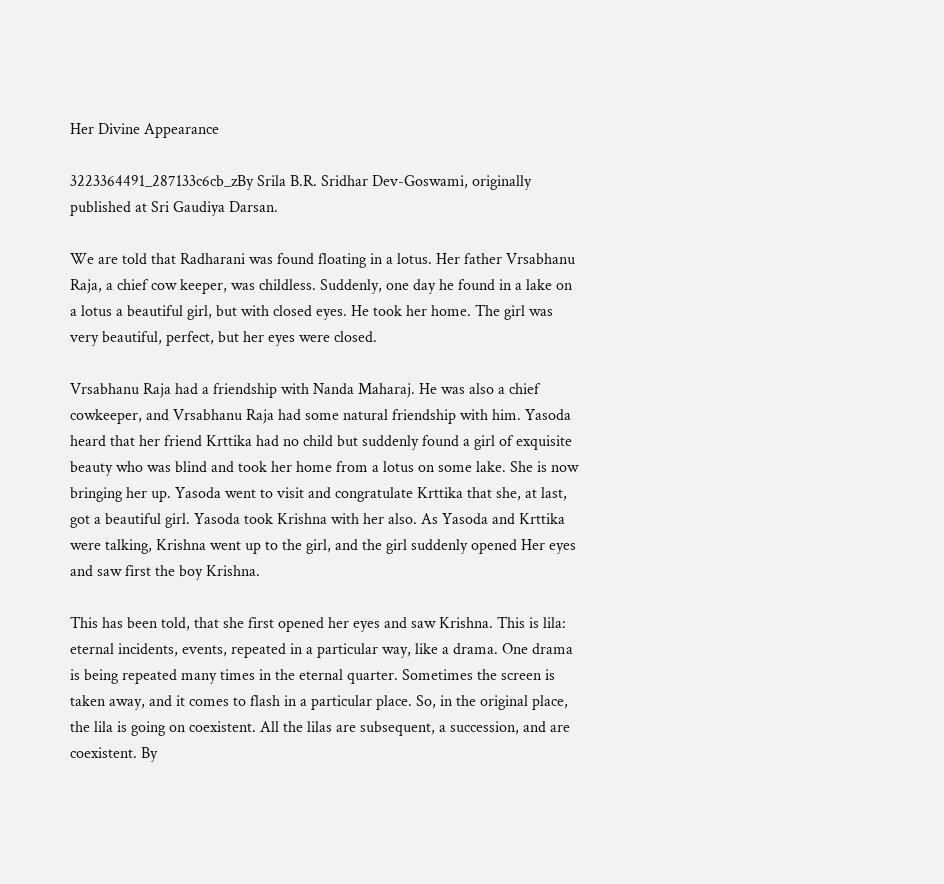Her Divine Appearance

3223364491_287133c6cb_zBy Srila B.R. Sridhar Dev-Goswami, originally published at Sri Gaudiya Darsan.

We are told that Radharani was found floating in a lotus. Her father Vrsabhanu Raja, a chief cow keeper, was childless. Suddenly, one day he found in a lake on a lotus a beautiful girl, but with closed eyes. He took her home. The girl was very beautiful, perfect, but her eyes were closed.

Vrsabhanu Raja had a friendship with Nanda Maharaj. He was also a chief cowkeeper, and Vrsabhanu Raja had some natural friendship with him. Yasoda heard that her friend Krttika had no child but suddenly found a girl of exquisite beauty who was blind and took her home from a lotus on some lake. She is now bringing her up. Yasoda went to visit and congratulate Krttika that she, at last, got a beautiful girl. Yasoda took Krishna with her also. As Yasoda and Krttika were talking, Krishna went up to the girl, and the girl suddenly opened Her eyes and saw first the boy Krishna.

This has been told, that she first opened her eyes and saw Krishna. This is lila: eternal incidents, events, repeated in a particular way, like a drama. One drama is being repeated many times in the eternal quarter. Sometimes the screen is taken away, and it comes to flash in a particular place. So, in the original place, the lila is going on coexistent. All the lilas are subsequent, a succession, and are coexistent. By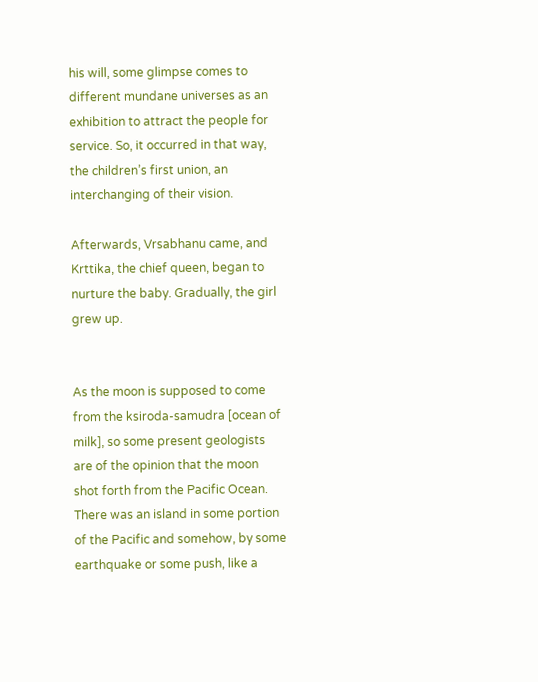his will, some glimpse comes to different mundane universes as an exhibition to attract the people for service. So, it occurred in that way, the children’s first union, an interchanging of their vision.

Afterwards, Vrsabhanu came, and Krttika, the chief queen, began to nurture the baby. Gradually, the girl grew up.


As the moon is supposed to come from the ksiroda-samudra [ocean of milk], so some present geologists are of the opinion that the moon shot forth from the Pacific Ocean. There was an island in some portion of the Pacific and somehow, by some earthquake or some push, like a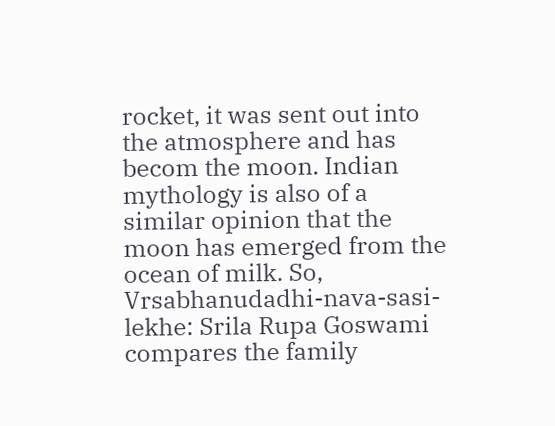rocket, it was sent out into the atmosphere and has becom the moon. Indian mythology is also of a similar opinion that the moon has emerged from the ocean of milk. So, Vrsabhanudadhi-nava-sasi-lekhe: Srila Rupa Goswami compares the family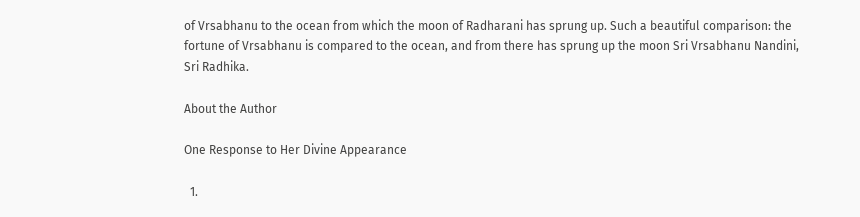of Vrsabhanu to the ocean from which the moon of Radharani has sprung up. Such a beautiful comparison: the fortune of Vrsabhanu is compared to the ocean, and from there has sprung up the moon Sri Vrsabhanu Nandini, Sri Radhika.

About the Author

One Response to Her Divine Appearance

  1.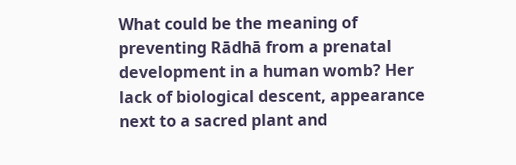What could be the meaning of preventing Rādhā from a prenatal development in a human womb? Her lack of biological descent, appearance next to a sacred plant and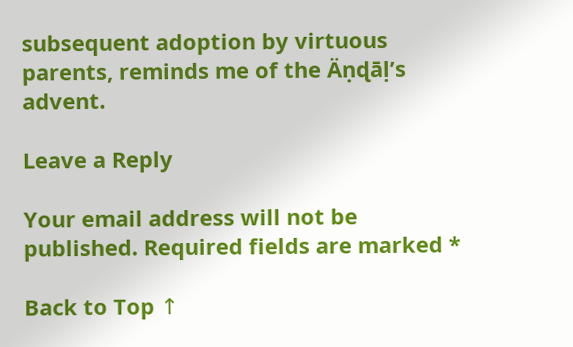subsequent adoption by virtuous parents, reminds me of the Äṇɖāḷ’s advent.

Leave a Reply

Your email address will not be published. Required fields are marked *

Back to Top ↑